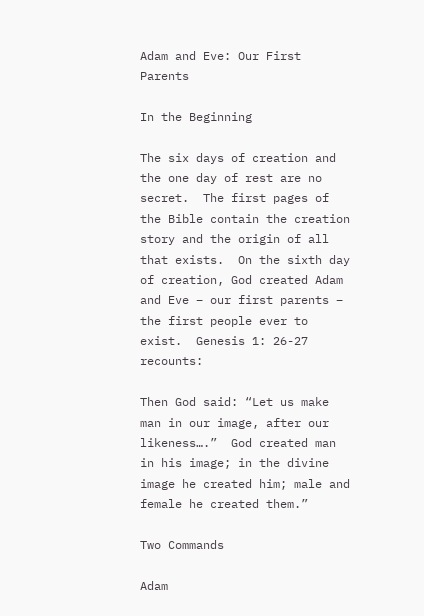Adam and Eve: Our First Parents

In the Beginning

The six days of creation and the one day of rest are no secret.  The first pages of the Bible contain the creation story and the origin of all that exists.  On the sixth day of creation, God created Adam and Eve – our first parents – the first people ever to exist.  Genesis 1: 26-27  recounts:

Then God said: “Let us make man in our image, after our likeness….”  God created man in his image; in the divine image he created him; male and female he created them.”

Two Commands

Adam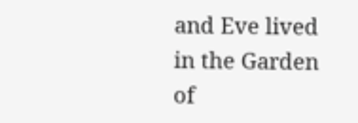and Eve lived in the Garden of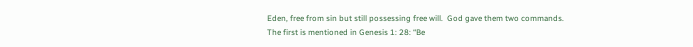Eden, free from sin but still possessing free will.  God gave them two commands.  The first is mentioned in Genesis 1: 28: “Be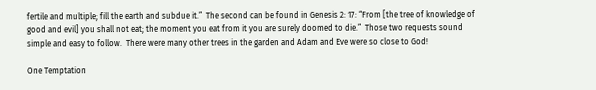fertile and multiple; fill the earth and subdue it.”  The second can be found in Genesis 2: 17: “From [the tree of knowledge of good and evil] you shall not eat; the moment you eat from it you are surely doomed to die.”  Those two requests sound simple and easy to follow.  There were many other trees in the garden and Adam and Eve were so close to God!

One Temptation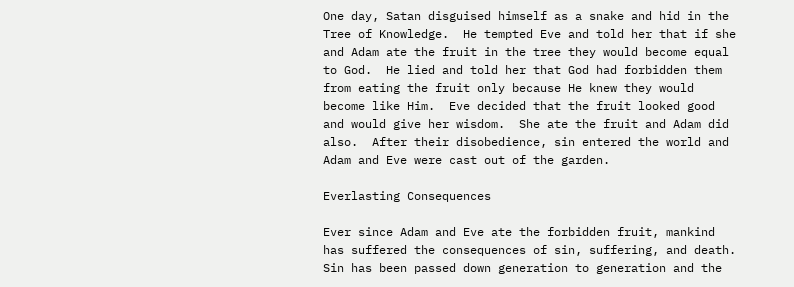One day, Satan disguised himself as a snake and hid in the Tree of Knowledge.  He tempted Eve and told her that if she and Adam ate the fruit in the tree they would become equal to God.  He lied and told her that God had forbidden them from eating the fruit only because He knew they would become like Him.  Eve decided that the fruit looked good and would give her wisdom.  She ate the fruit and Adam did also.  After their disobedience, sin entered the world and Adam and Eve were cast out of the garden.

Everlasting Consequences

Ever since Adam and Eve ate the forbidden fruit, mankind has suffered the consequences of sin, suffering, and death.  Sin has been passed down generation to generation and the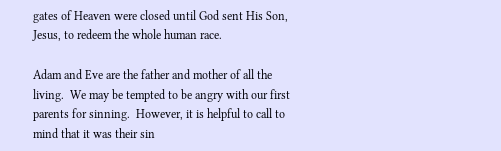gates of Heaven were closed until God sent His Son, Jesus, to redeem the whole human race.

Adam and Eve are the father and mother of all the living.  We may be tempted to be angry with our first parents for sinning.  However, it is helpful to call to mind that it was their sin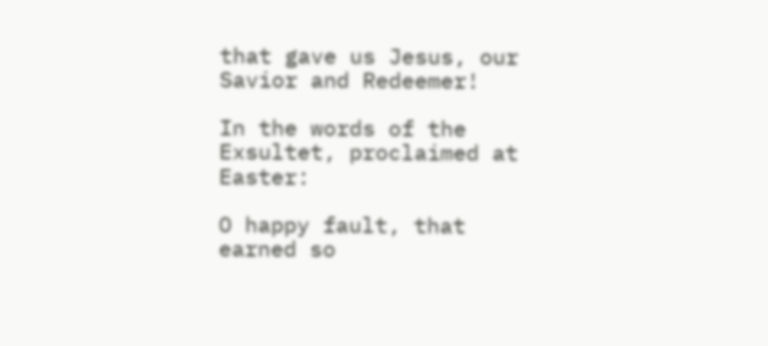that gave us Jesus, our Savior and Redeemer!

In the words of the Exsultet, proclaimed at Easter:

O happy fault, that earned so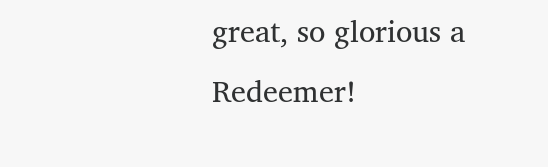great, so glorious a Redeemer!